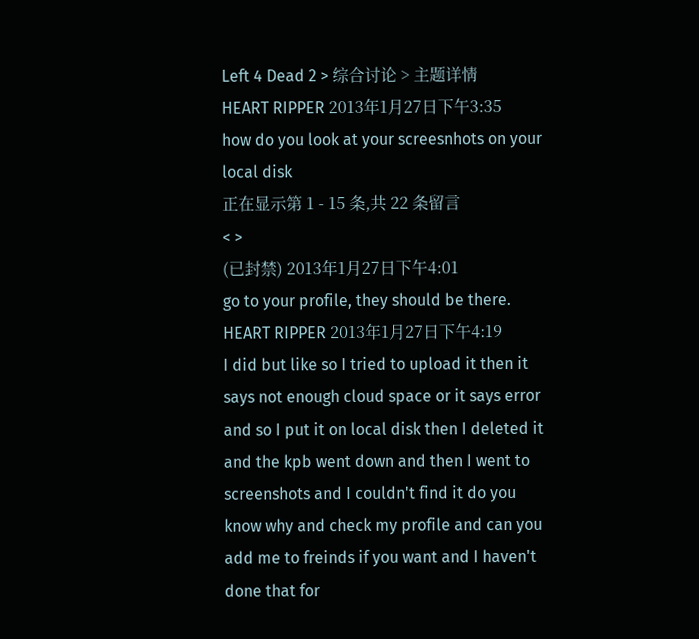Left 4 Dead 2 > 综合讨论 > 主题详情
HEART RIPPER 2013年1月27日下午3:35
how do you look at your screesnhots on your local disk
正在显示第 1 - 15 条,共 22 条留言
< >
(已封禁) 2013年1月27日下午4:01
go to your profile, they should be there.
HEART RIPPER 2013年1月27日下午4:19
I did but like so I tried to upload it then it says not enough cloud space or it says error and so I put it on local disk then I deleted it and the kpb went down and then I went to screenshots and I couldn't find it do you know why and check my profile and can you add me to freinds if you want and I haven't done that for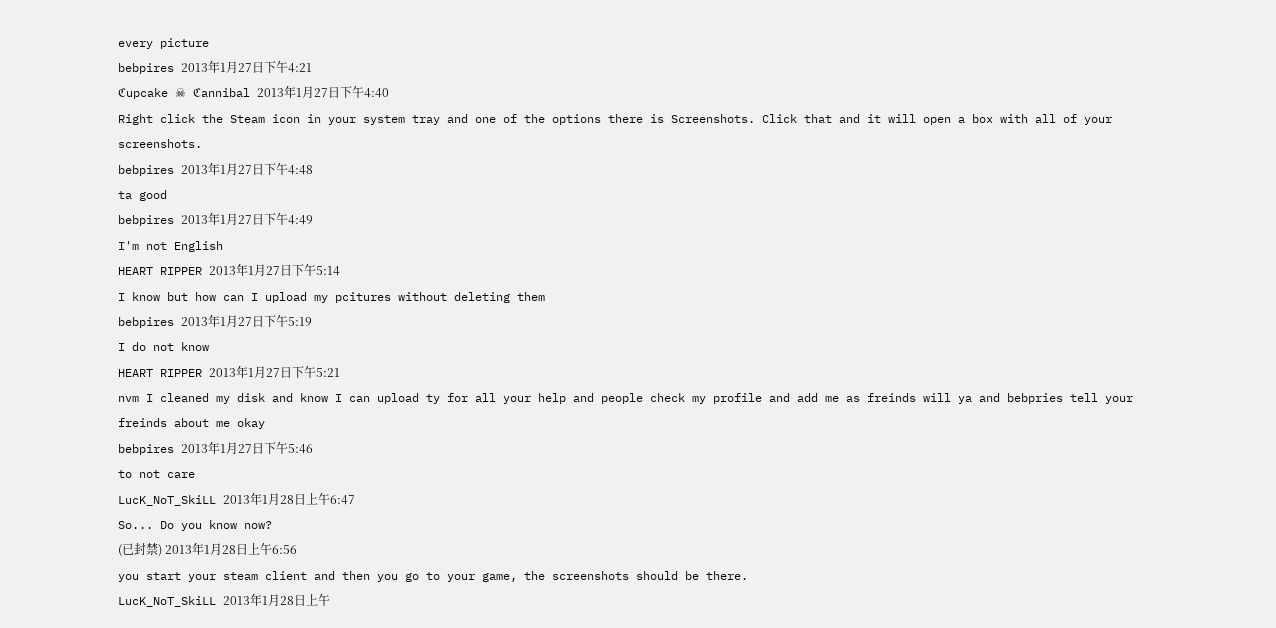every picture
bebpires 2013年1月27日下午4:21
ℭupcake ☠ ℭannibal 2013年1月27日下午4:40
Right click the Steam icon in your system tray and one of the options there is Screenshots. Click that and it will open a box with all of your screenshots.
bebpires 2013年1月27日下午4:48
ta good
bebpires 2013年1月27日下午4:49
I'm not English
HEART RIPPER 2013年1月27日下午5:14
I know but how can I upload my pcitures without deleting them
bebpires 2013年1月27日下午5:19
I do not know
HEART RIPPER 2013年1月27日下午5:21
nvm I cleaned my disk and know I can upload ty for all your help and people check my profile and add me as freinds will ya and bebpries tell your freinds about me okay
bebpires 2013年1月27日下午5:46
to not care
LucK_NoT_SkiLL 2013年1月28日上午6:47
So... Do you know now?
(已封禁) 2013年1月28日上午6:56
you start your steam client and then you go to your game, the screenshots should be there.
LucK_NoT_SkiLL 2013年1月28日上午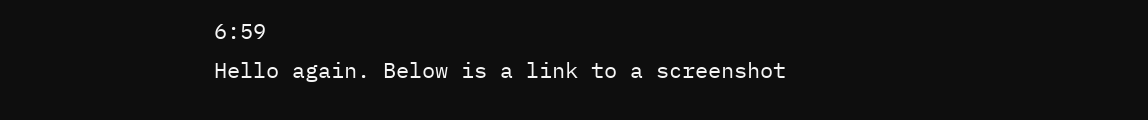6:59
Hello again. Below is a link to a screenshot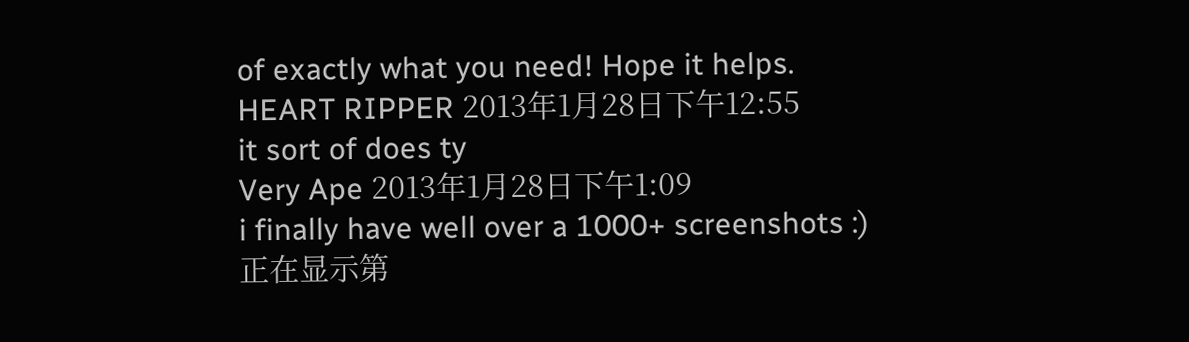of exactly what you need! Hope it helps.
HEART RIPPER 2013年1月28日下午12:55
it sort of does ty
Very Ape 2013年1月28日下午1:09
i finally have well over a 1000+ screenshots :)
正在显示第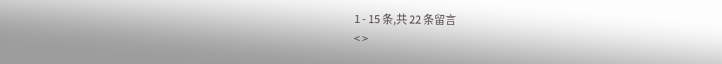1 - 15 条,共 22 条留言
< >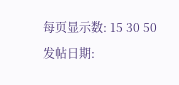每页显示数: 15 30 50
发帖日期: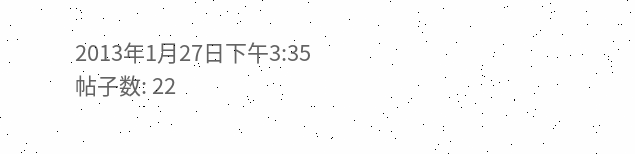2013年1月27日下午3:35
帖子数: 22